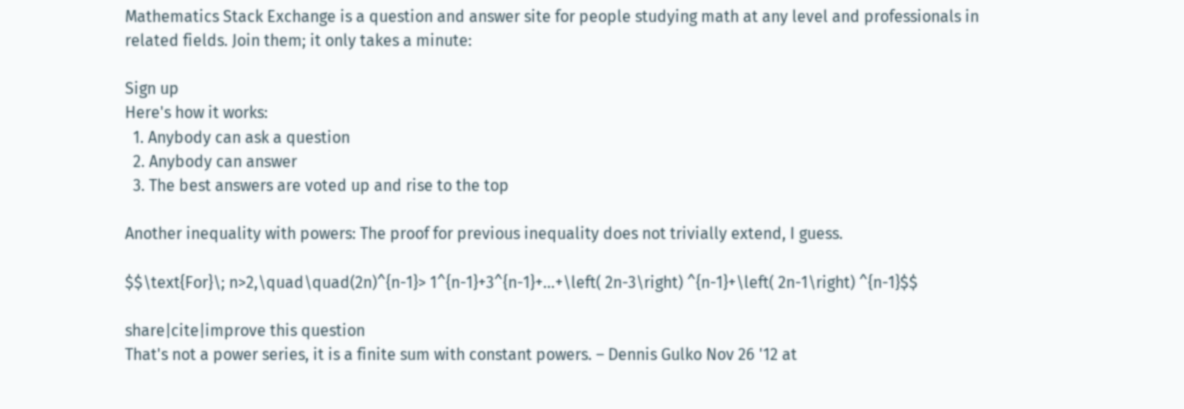Mathematics Stack Exchange is a question and answer site for people studying math at any level and professionals in related fields. Join them; it only takes a minute:

Sign up
Here's how it works:
  1. Anybody can ask a question
  2. Anybody can answer
  3. The best answers are voted up and rise to the top

Another inequality with powers: The proof for previous inequality does not trivially extend, I guess.

$$\text{For}\; n>2,\quad\quad(2n)^{n-1}> 1^{n-1}+3^{n-1}+...+\left( 2n-3\right) ^{n-1}+\left( 2n-1\right) ^{n-1}$$

share|cite|improve this question
That's not a power series, it is a finite sum with constant powers. – Dennis Gulko Nov 26 '12 at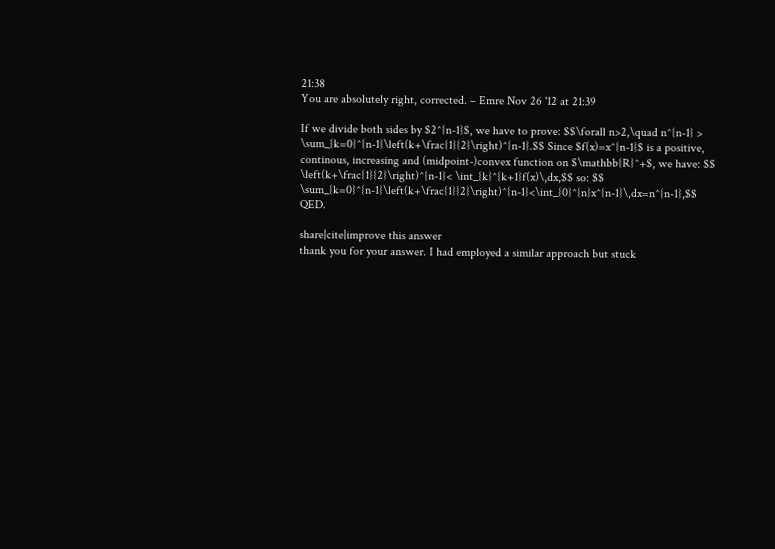21:38
You are absolutely right, corrected. – Emre Nov 26 '12 at 21:39

If we divide both sides by $2^{n-1}$, we have to prove: $$\forall n>2,\quad n^{n-1} > \sum_{k=0}^{n-1}\left(k+\frac{1}{2}\right)^{n-1}.$$ Since $f(x)=x^{n-1}$ is a positive, continous, increasing and (midpoint-)convex function on $\mathbb{R}^+$, we have: $$ \left(k+\frac{1}{2}\right)^{n-1}< \int_{k}^{k+1}f(x)\,dx,$$ so: $$ \sum_{k=0}^{n-1}\left(k+\frac{1}{2}\right)^{n-1}<\int_{0}^{n}x^{n-1}\,dx=n^{n-1},$$ QED.

share|cite|improve this answer
thank you for your answer. I had employed a similar approach but stuck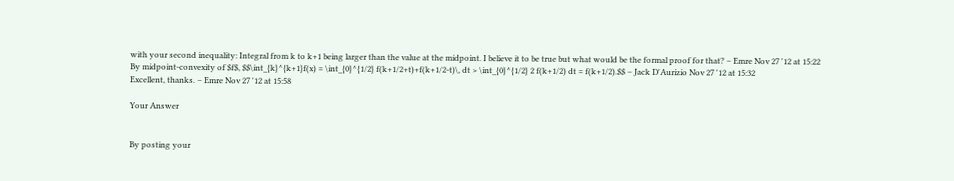with your second inequality: Integral from k to k+1 being larger than the value at the midpoint. I believe it to be true but what would be the formal proof for that? – Emre Nov 27 '12 at 15:22
By midpoint-convexity of $f$, $$\int_{k}^{k+1}f(x) = \int_{0}^{1/2} f(k+1/2+t)+f(k+1/2-t)\, dt > \int_{0}^{1/2} 2 f(k+1/2) dt = f(k+1/2).$$ – Jack D'Aurizio Nov 27 '12 at 15:32
Excellent, thanks. – Emre Nov 27 '12 at 15:58

Your Answer


By posting your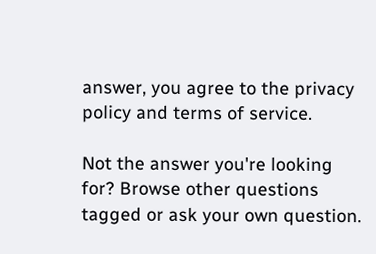answer, you agree to the privacy policy and terms of service.

Not the answer you're looking for? Browse other questions tagged or ask your own question.